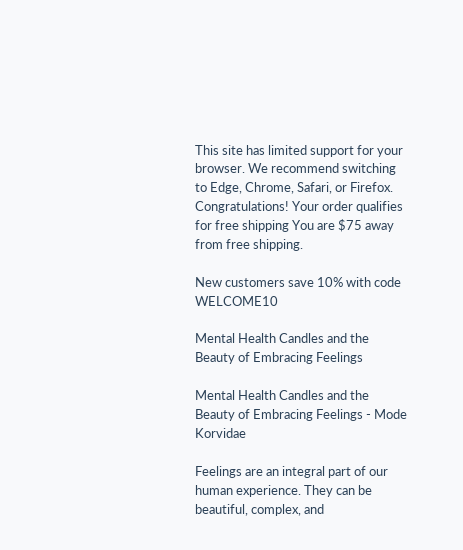This site has limited support for your browser. We recommend switching to Edge, Chrome, Safari, or Firefox.
Congratulations! Your order qualifies for free shipping You are $75 away from free shipping.

New customers save 10% with code WELCOME10

Mental Health Candles and the Beauty of Embracing Feelings

Mental Health Candles and the Beauty of Embracing Feelings - Mode Korvidae

Feelings are an integral part of our human experience. They can be beautiful, complex, and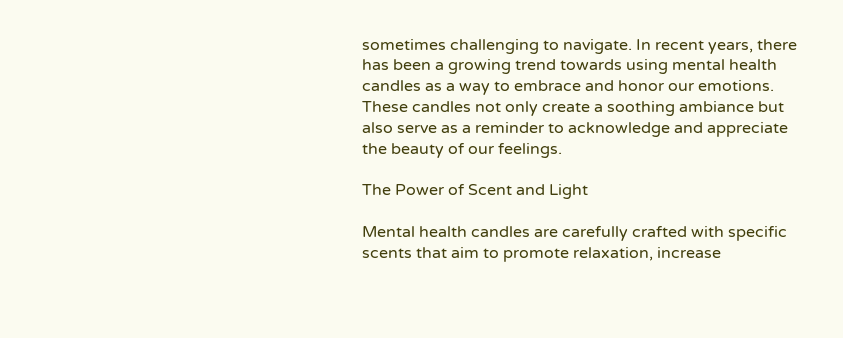sometimes challenging to navigate. In recent years, there has been a growing trend towards using mental health candles as a way to embrace and honor our emotions. These candles not only create a soothing ambiance but also serve as a reminder to acknowledge and appreciate the beauty of our feelings.

The Power of Scent and Light

Mental health candles are carefully crafted with specific scents that aim to promote relaxation, increase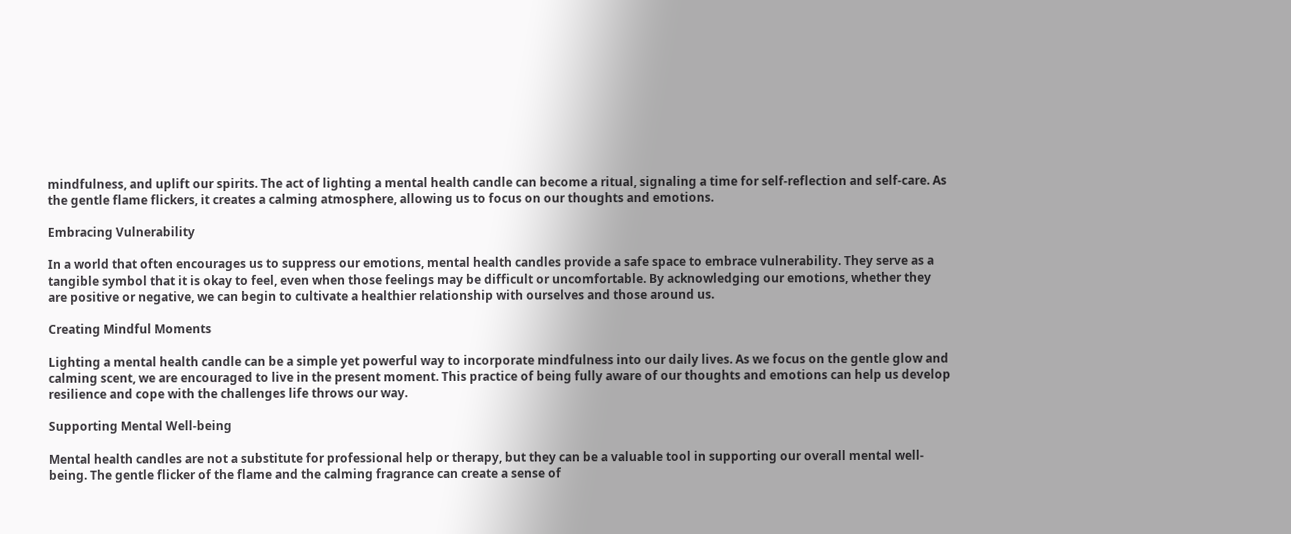mindfulness, and uplift our spirits. The act of lighting a mental health candle can become a ritual, signaling a time for self-reflection and self-care. As the gentle flame flickers, it creates a calming atmosphere, allowing us to focus on our thoughts and emotions.

Embracing Vulnerability

In a world that often encourages us to suppress our emotions, mental health candles provide a safe space to embrace vulnerability. They serve as a tangible symbol that it is okay to feel, even when those feelings may be difficult or uncomfortable. By acknowledging our emotions, whether they are positive or negative, we can begin to cultivate a healthier relationship with ourselves and those around us.

Creating Mindful Moments

Lighting a mental health candle can be a simple yet powerful way to incorporate mindfulness into our daily lives. As we focus on the gentle glow and calming scent, we are encouraged to live in the present moment. This practice of being fully aware of our thoughts and emotions can help us develop resilience and cope with the challenges life throws our way.

Supporting Mental Well-being

Mental health candles are not a substitute for professional help or therapy, but they can be a valuable tool in supporting our overall mental well-being. The gentle flicker of the flame and the calming fragrance can create a sense of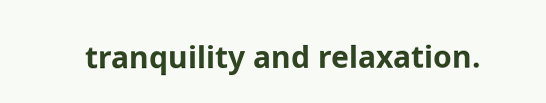tranquility and relaxation.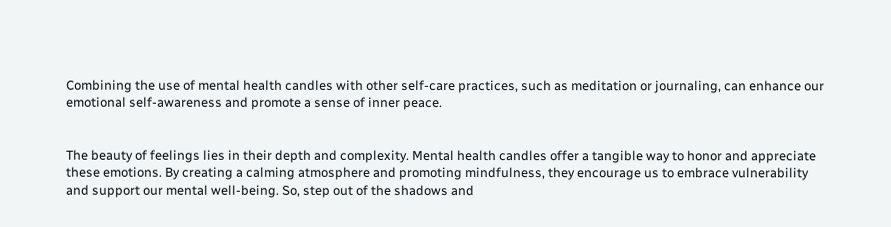Combining the use of mental health candles with other self-care practices, such as meditation or journaling, can enhance our emotional self-awareness and promote a sense of inner peace.


The beauty of feelings lies in their depth and complexity. Mental health candles offer a tangible way to honor and appreciate these emotions. By creating a calming atmosphere and promoting mindfulness, they encourage us to embrace vulnerability and support our mental well-being. So, step out of the shadows and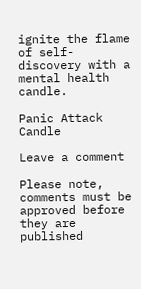ignite the flame of self-discovery with a mental health candle.

Panic Attack Candle

Leave a comment

Please note, comments must be approved before they are published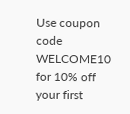Use coupon code WELCOME10 for 10% off your first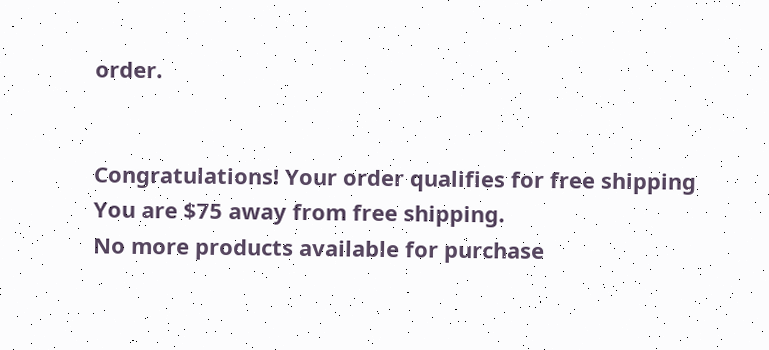order.


Congratulations! Your order qualifies for free shipping You are $75 away from free shipping.
No more products available for purchase